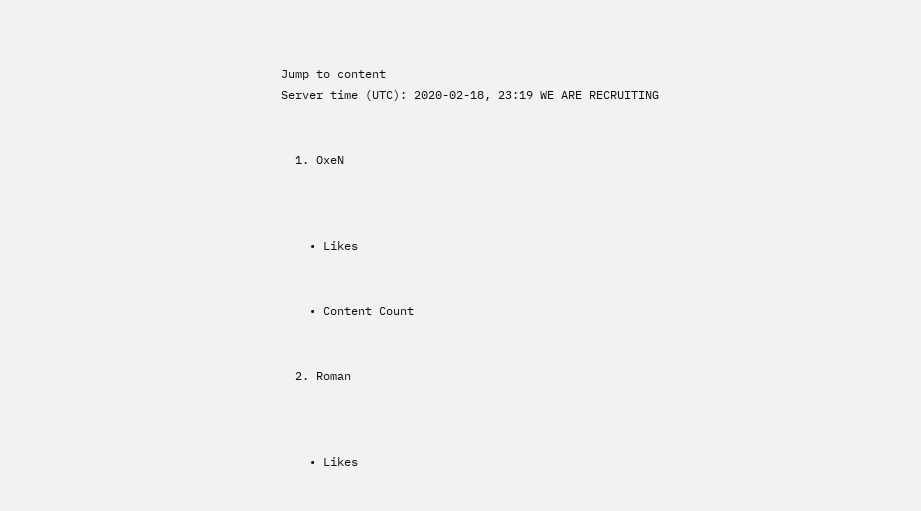Jump to content
Server time (UTC): 2020-02-18, 23:19 WE ARE RECRUITING


  1. OxeN



    • Likes


    • Content Count


  2. Roman



    • Likes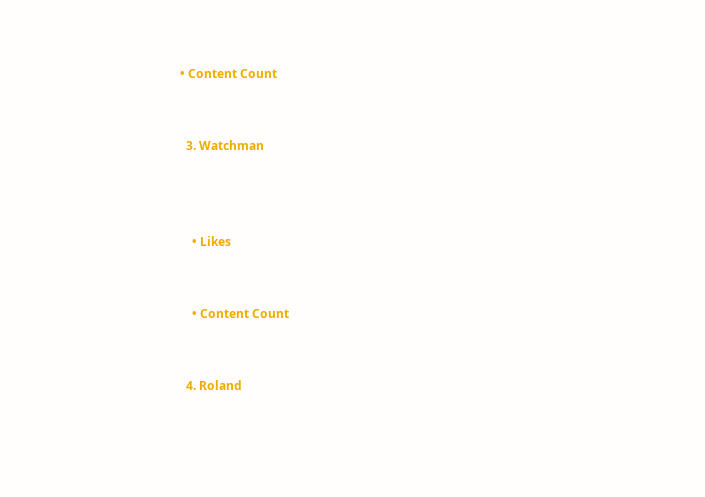• Content Count


  3. Watchman



    • Likes


    • Content Count


  4. Roland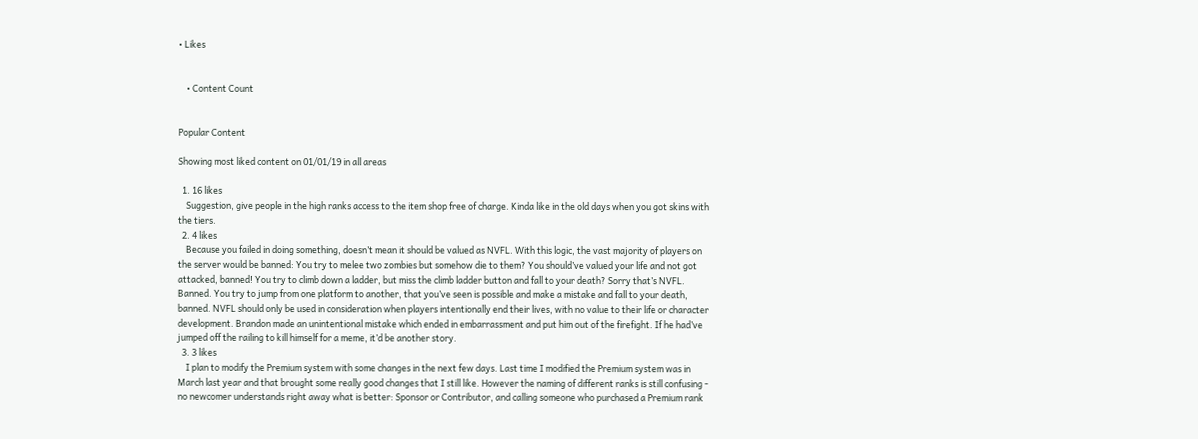• Likes


    • Content Count


Popular Content

Showing most liked content on 01/01/19 in all areas

  1. 16 likes
    Suggestion, give people in the high ranks access to the item shop free of charge. Kinda like in the old days when you got skins with the tiers.
  2. 4 likes
    Because you failed in doing something, doesn’t mean it should be valued as NVFL. With this logic, the vast majority of players on the server would be banned: You try to melee two zombies but somehow die to them? You should’ve valued your life and not got attacked, banned! You try to climb down a ladder, but miss the climb ladder button and fall to your death? Sorry that’s NVFL. Banned. You try to jump from one platform to another, that you’ve seen is possible and make a mistake and fall to your death, banned. NVFL should only be used in consideration when players intentionally end their lives, with no value to their life or character development. Brandon made an unintentional mistake which ended in embarrassment and put him out of the firefight. If he had’ve jumped off the railing to kill himself for a meme, it’d be another story.
  3. 3 likes
    I plan to modify the Premium system with some changes in the next few days. Last time I modified the Premium system was in March last year and that brought some really good changes that I still like. However the naming of different ranks is still confusing - no newcomer understands right away what is better: Sponsor or Contributor, and calling someone who purchased a Premium rank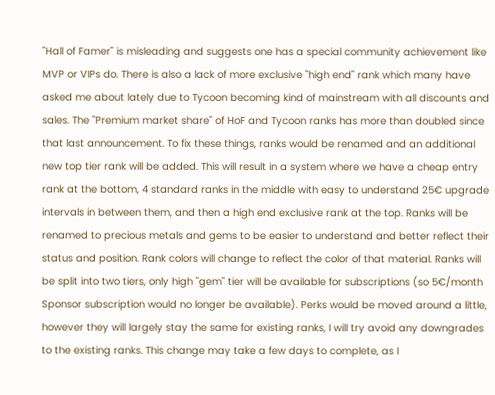"Hall of Famer" is misleading and suggests one has a special community achievement like MVP or VIPs do. There is also a lack of more exclusive "high end" rank which many have asked me about lately due to Tycoon becoming kind of mainstream with all discounts and sales. The "Premium market share" of HoF and Tycoon ranks has more than doubled since that last announcement. To fix these things, ranks would be renamed and an additional new top tier rank will be added. This will result in a system where we have a cheap entry rank at the bottom, 4 standard ranks in the middle with easy to understand 25€ upgrade intervals in between them, and then a high end exclusive rank at the top. Ranks will be renamed to precious metals and gems to be easier to understand and better reflect their status and position. Rank colors will change to reflect the color of that material. Ranks will be split into two tiers, only high "gem" tier will be available for subscriptions (so 5€/month Sponsor subscription would no longer be available). Perks would be moved around a little, however they will largely stay the same for existing ranks, I will try avoid any downgrades to the existing ranks. This change may take a few days to complete, as I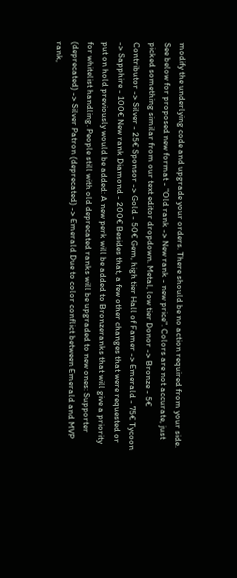modify the underlying code and upgrade your orders. There should be no action required from your side. See below for proposed new format - "Old rank -> New rank - new price". Colors are not accurate, just picked something similar from our text editor dropdown. Metal, low tier Donor -> Bronze - 5€ Contributor -> Silver - 25€ Sponsor -> Gold - 50€ Gem, high tier Hall of Famer -> Emerald - 75€ Tycoon -> Sapphire - 100€ New rank Diamond - 200€ Besides that, a few other changes that were requested or put on hold previously would be added: A new perk will be added to Bronzeranks that will give a priority for whitelist handling. People still with old deprecated ranks will be upgraded to new ones: Supporter (deprecated) -> Silver Patron (deprecated) -> Emerald Due to color conflict between Emerald and MVP rank,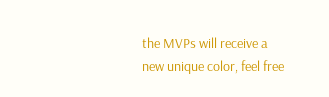the MVPs will receive a new unique color, feel free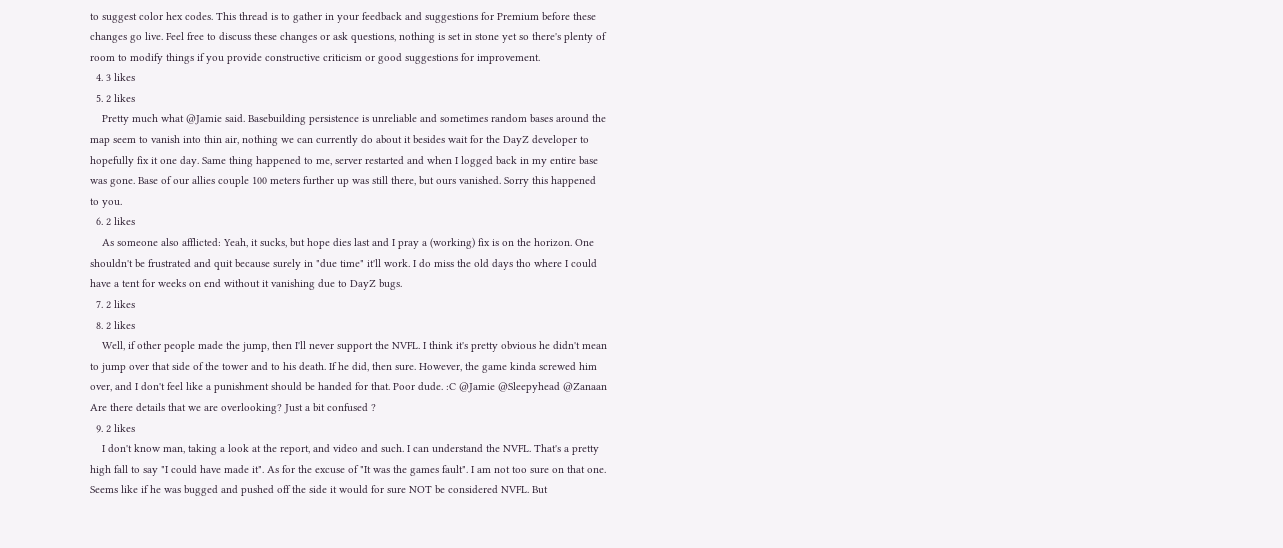to suggest color hex codes. This thread is to gather in your feedback and suggestions for Premium before these changes go live. Feel free to discuss these changes or ask questions, nothing is set in stone yet so there's plenty of room to modify things if you provide constructive criticism or good suggestions for improvement.
  4. 3 likes
  5. 2 likes
    Pretty much what @Jamie said. Basebuilding persistence is unreliable and sometimes random bases around the map seem to vanish into thin air, nothing we can currently do about it besides wait for the DayZ developer to hopefully fix it one day. Same thing happened to me, server restarted and when I logged back in my entire base was gone. Base of our allies couple 100 meters further up was still there, but ours vanished. Sorry this happened to you.
  6. 2 likes
    As someone also afflicted: Yeah, it sucks, but hope dies last and I pray a (working) fix is on the horizon. One shouldn't be frustrated and quit because surely in "due time" it'll work. I do miss the old days tho where I could have a tent for weeks on end without it vanishing due to DayZ bugs.
  7. 2 likes
  8. 2 likes
    Well, if other people made the jump, then I'll never support the NVFL. I think it's pretty obvious he didn't mean to jump over that side of the tower and to his death. If he did, then sure. However, the game kinda screwed him over, and I don't feel like a punishment should be handed for that. Poor dude. :C @Jamie @Sleepyhead @Zanaan Are there details that we are overlooking? Just a bit confused ?
  9. 2 likes
    I don't know man, taking a look at the report, and video and such. I can understand the NVFL. That's a pretty high fall to say "I could have made it". As for the excuse of "It was the games fault". I am not too sure on that one. Seems like if he was bugged and pushed off the side it would for sure NOT be considered NVFL. But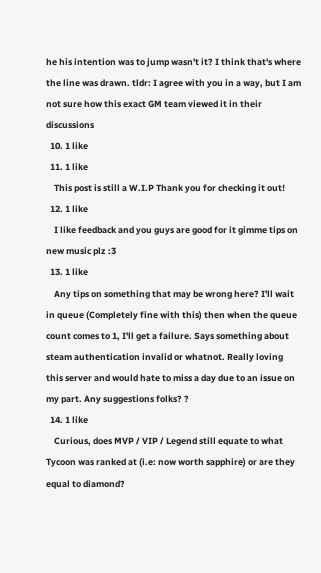he his intention was to jump wasn't it? I think that's where the line was drawn. tldr: I agree with you in a way, but I am not sure how this exact GM team viewed it in their discussions
  10. 1 like
  11. 1 like
    This post is still a W.I.P Thank you for checking it out!
  12. 1 like
    I like feedback and you guys are good for it gimme tips on new music plz :3
  13. 1 like
    Any tips on something that may be wrong here? I'll wait in queue (Completely fine with this) then when the queue count comes to 1, I'll get a failure. Says something about steam authentication invalid or whatnot. Really loving this server and would hate to miss a day due to an issue on my part. Any suggestions folks? ?
  14. 1 like
    Curious, does MVP / VIP / Legend still equate to what Tycoon was ranked at (i.e: now worth sapphire) or are they equal to diamond?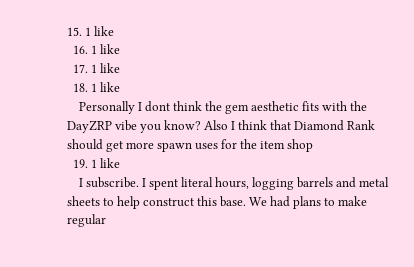15. 1 like
  16. 1 like
  17. 1 like
  18. 1 like
    Personally I dont think the gem aesthetic fits with the DayZRP vibe you know? Also I think that Diamond Rank should get more spawn uses for the item shop
  19. 1 like
    I subscribe. I spent literal hours, logging barrels and metal sheets to help construct this base. We had plans to make regular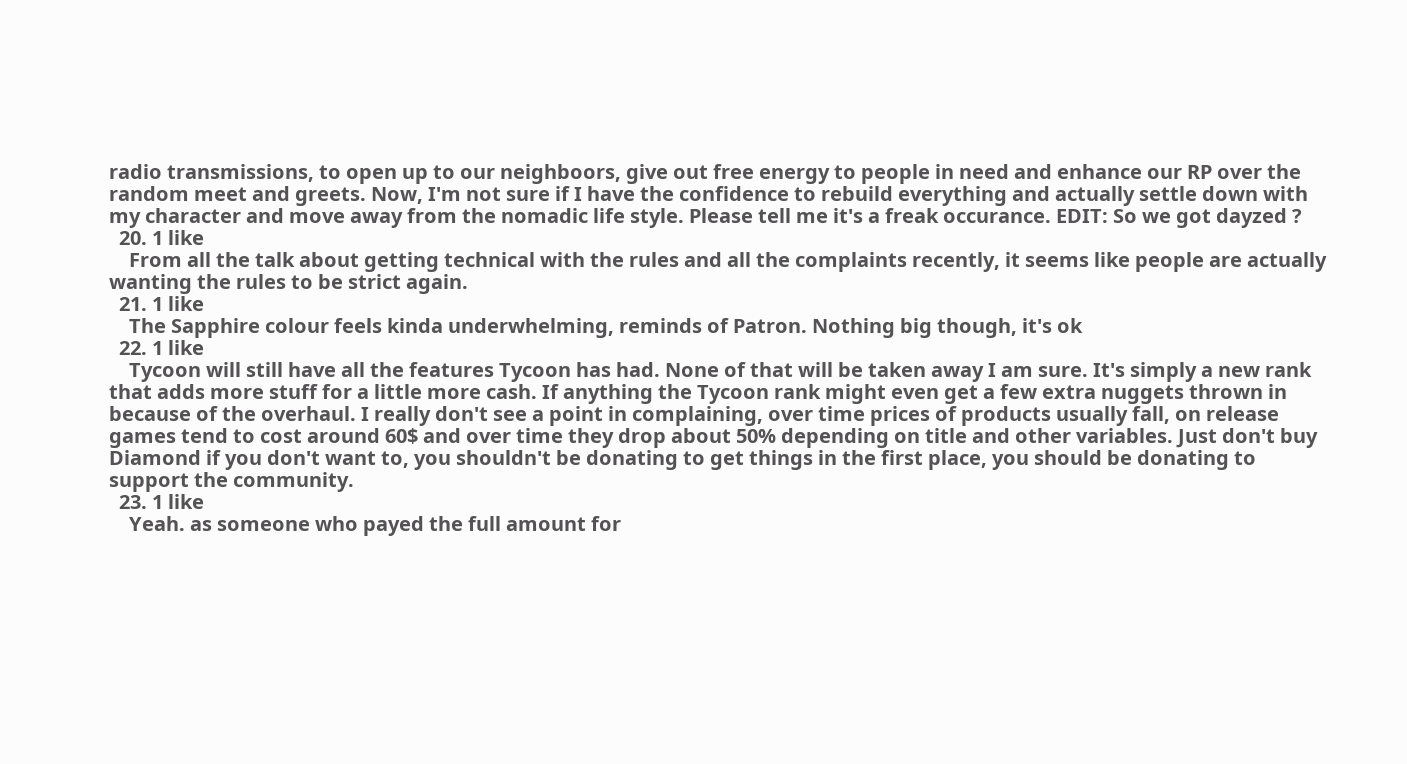radio transmissions, to open up to our neighboors, give out free energy to people in need and enhance our RP over the random meet and greets. Now, I'm not sure if I have the confidence to rebuild everything and actually settle down with my character and move away from the nomadic life style. Please tell me it's a freak occurance. EDIT: So we got dayzed ?
  20. 1 like
    From all the talk about getting technical with the rules and all the complaints recently, it seems like people are actually wanting the rules to be strict again.
  21. 1 like
    The Sapphire colour feels kinda underwhelming, reminds of Patron. Nothing big though, it's ok
  22. 1 like
    Tycoon will still have all the features Tycoon has had. None of that will be taken away I am sure. It's simply a new rank that adds more stuff for a little more cash. If anything the Tycoon rank might even get a few extra nuggets thrown in because of the overhaul. I really don't see a point in complaining, over time prices of products usually fall, on release games tend to cost around 60$ and over time they drop about 50% depending on title and other variables. Just don't buy Diamond if you don't want to, you shouldn't be donating to get things in the first place, you should be donating to support the community.
  23. 1 like
    Yeah. as someone who payed the full amount for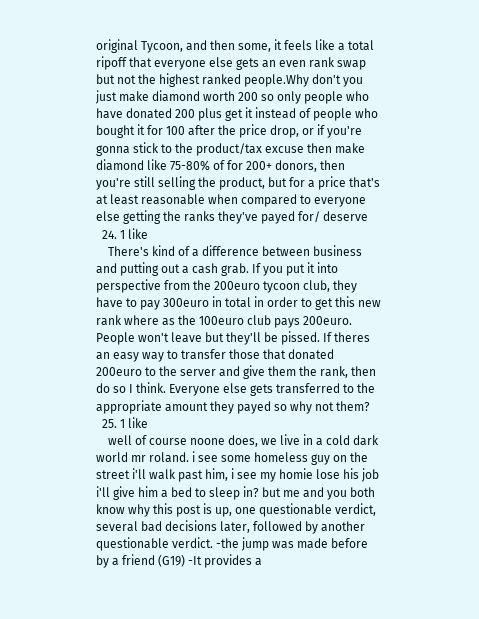original Tycoon, and then some, it feels like a total ripoff that everyone else gets an even rank swap but not the highest ranked people.Why don't you just make diamond worth 200 so only people who have donated 200 plus get it instead of people who bought it for 100 after the price drop, or if you're gonna stick to the product/tax excuse then make diamond like 75-80% of for 200+ donors, then you're still selling the product, but for a price that's at least reasonable when compared to everyone else getting the ranks they've payed for/ deserve
  24. 1 like
    There's kind of a difference between business and putting out a cash grab. If you put it into perspective from the 200euro tycoon club, they have to pay 300euro in total in order to get this new rank where as the 100euro club pays 200euro. People won't leave but they'll be pissed. If theres an easy way to transfer those that donated 200euro to the server and give them the rank, then do so I think. Everyone else gets transferred to the appropriate amount they payed so why not them?
  25. 1 like
    well of course noone does, we live in a cold dark world mr roland. i see some homeless guy on the street i'll walk past him, i see my homie lose his job i'll give him a bed to sleep in? but me and you both know why this post is up, one questionable verdict, several bad decisions later, followed by another questionable verdict. -the jump was made before by a friend (G19) -It provides a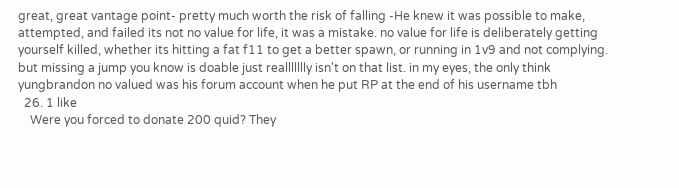great, great vantage point- pretty much worth the risk of falling -He knew it was possible to make, attempted, and failed its not no value for life, it was a mistake. no value for life is deliberately getting yourself killed, whether its hitting a fat f11 to get a better spawn, or running in 1v9 and not complying. but missing a jump you know is doable just reallllllly isn't on that list. in my eyes, the only think yungbrandon no valued was his forum account when he put RP at the end of his username tbh
  26. 1 like
    Were you forced to donate 200 quid? They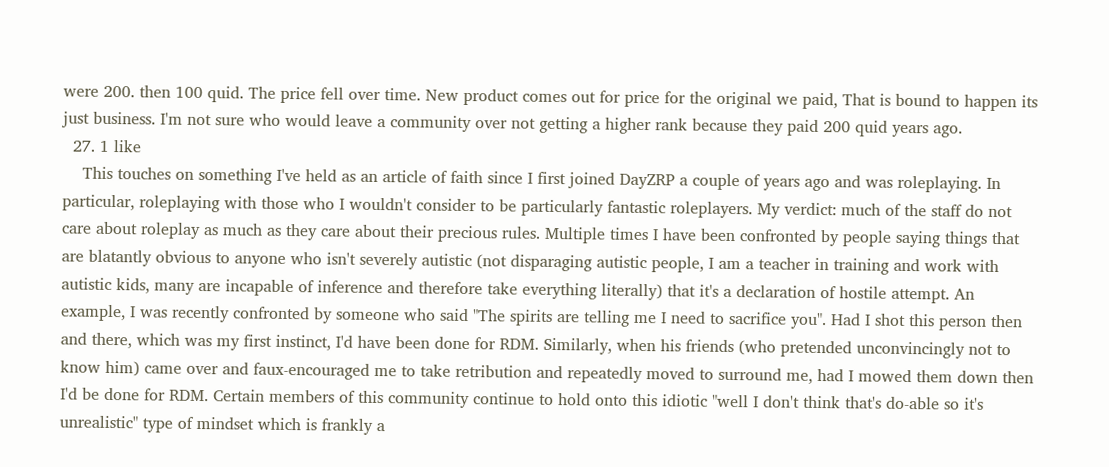were 200. then 100 quid. The price fell over time. New product comes out for price for the original we paid, That is bound to happen its just business. I'm not sure who would leave a community over not getting a higher rank because they paid 200 quid years ago.
  27. 1 like
    This touches on something I've held as an article of faith since I first joined DayZRP a couple of years ago and was roleplaying. In particular, roleplaying with those who I wouldn't consider to be particularly fantastic roleplayers. My verdict: much of the staff do not care about roleplay as much as they care about their precious rules. Multiple times I have been confronted by people saying things that are blatantly obvious to anyone who isn't severely autistic (not disparaging autistic people, I am a teacher in training and work with autistic kids, many are incapable of inference and therefore take everything literally) that it's a declaration of hostile attempt. An example, I was recently confronted by someone who said "The spirits are telling me I need to sacrifice you". Had I shot this person then and there, which was my first instinct, I'd have been done for RDM. Similarly, when his friends (who pretended unconvincingly not to know him) came over and faux-encouraged me to take retribution and repeatedly moved to surround me, had I mowed them down then I'd be done for RDM. Certain members of this community continue to hold onto this idiotic "well I don't think that's do-able so it's unrealistic" type of mindset which is frankly a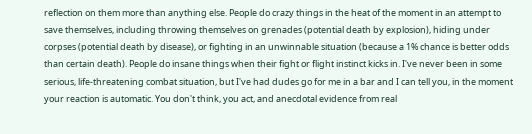reflection on them more than anything else. People do crazy things in the heat of the moment in an attempt to save themselves, including throwing themselves on grenades (potential death by explosion), hiding under corpses (potential death by disease), or fighting in an unwinnable situation (because a 1% chance is better odds than certain death). People do insane things when their fight or flight instinct kicks in. I've never been in some serious, life-threatening combat situation, but I've had dudes go for me in a bar and I can tell you, in the moment your reaction is automatic. You don't think, you act, and anecdotal evidence from real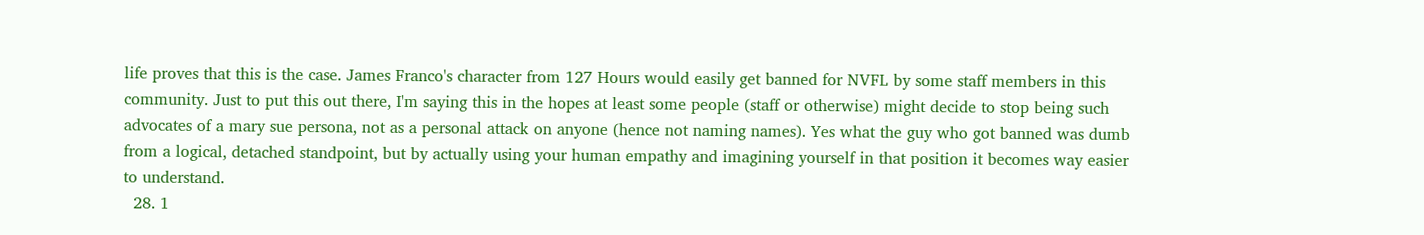life proves that this is the case. James Franco's character from 127 Hours would easily get banned for NVFL by some staff members in this community. Just to put this out there, I'm saying this in the hopes at least some people (staff or otherwise) might decide to stop being such advocates of a mary sue persona, not as a personal attack on anyone (hence not naming names). Yes what the guy who got banned was dumb from a logical, detached standpoint, but by actually using your human empathy and imagining yourself in that position it becomes way easier to understand.
  28. 1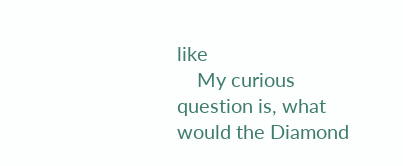like
    My curious question is, what would the Diamond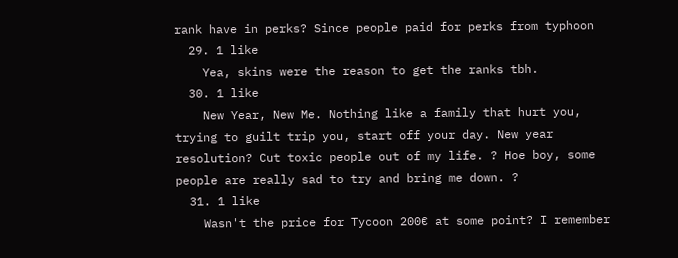rank have in perks? Since people paid for perks from typhoon
  29. 1 like
    Yea, skins were the reason to get the ranks tbh.
  30. 1 like
    New Year, New Me. Nothing like a family that hurt you, trying to guilt trip you, start off your day. New year resolution? Cut toxic people out of my life. ? Hoe boy, some people are really sad to try and bring me down. ?
  31. 1 like
    Wasn't the price for Tycoon 200€ at some point? I remember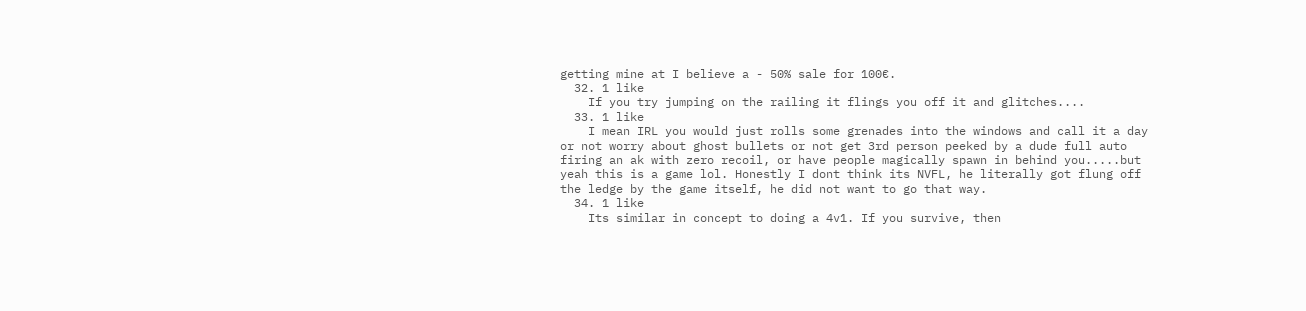getting mine at I believe a - 50% sale for 100€.
  32. 1 like
    If you try jumping on the railing it flings you off it and glitches....
  33. 1 like
    I mean IRL you would just rolls some grenades into the windows and call it a day or not worry about ghost bullets or not get 3rd person peeked by a dude full auto firing an ak with zero recoil, or have people magically spawn in behind you.....but yeah this is a game lol. Honestly I dont think its NVFL, he literally got flung off the ledge by the game itself, he did not want to go that way.
  34. 1 like
    Its similar in concept to doing a 4v1. If you survive, then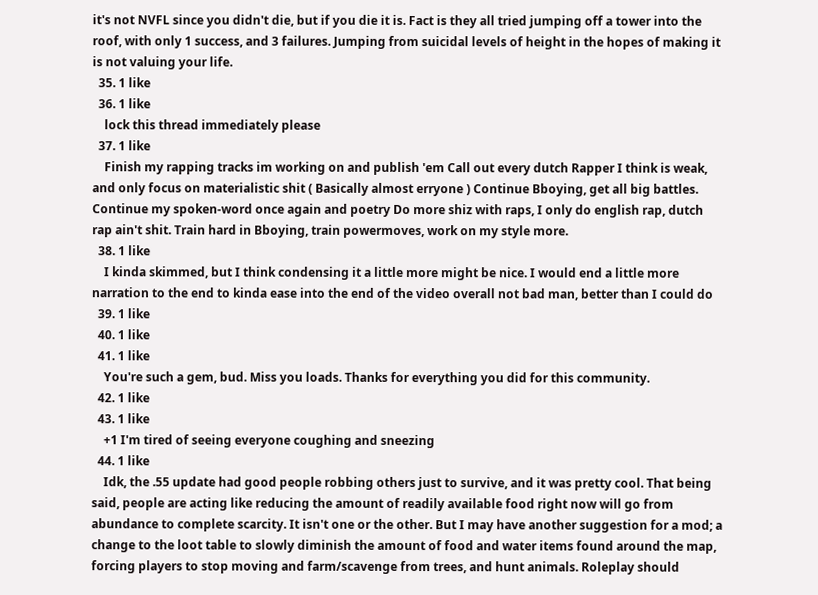it's not NVFL since you didn't die, but if you die it is. Fact is they all tried jumping off a tower into the roof, with only 1 success, and 3 failures. Jumping from suicidal levels of height in the hopes of making it is not valuing your life.
  35. 1 like
  36. 1 like
    lock this thread immediately please
  37. 1 like
    Finish my rapping tracks im working on and publish 'em Call out every dutch Rapper I think is weak, and only focus on materialistic shit ( Basically almost erryone ) Continue Bboying, get all big battles. Continue my spoken-word once again and poetry Do more shiz with raps, I only do english rap, dutch rap ain't shit. Train hard in Bboying, train powermoves, work on my style more.
  38. 1 like
    I kinda skimmed, but I think condensing it a little more might be nice. I would end a little more narration to the end to kinda ease into the end of the video overall not bad man, better than I could do
  39. 1 like
  40. 1 like
  41. 1 like
    You're such a gem, bud. Miss you loads. Thanks for everything you did for this community.
  42. 1 like
  43. 1 like
    +1 I'm tired of seeing everyone coughing and sneezing
  44. 1 like
    Idk, the .55 update had good people robbing others just to survive, and it was pretty cool. That being said, people are acting like reducing the amount of readily available food right now will go from abundance to complete scarcity. It isn't one or the other. But I may have another suggestion for a mod; a change to the loot table to slowly diminish the amount of food and water items found around the map, forcing players to stop moving and farm/scavenge from trees, and hunt animals. Roleplay should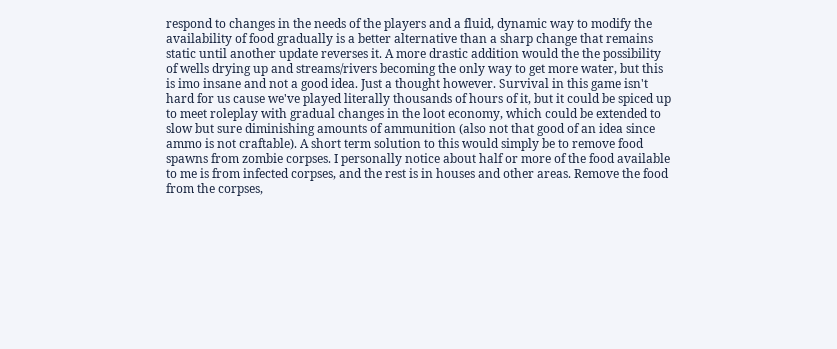respond to changes in the needs of the players and a fluid, dynamic way to modify the availability of food gradually is a better alternative than a sharp change that remains static until another update reverses it. A more drastic addition would the the possibility of wells drying up and streams/rivers becoming the only way to get more water, but this is imo insane and not a good idea. Just a thought however. Survival in this game isn't hard for us cause we've played literally thousands of hours of it, but it could be spiced up to meet roleplay with gradual changes in the loot economy, which could be extended to slow but sure diminishing amounts of ammunition (also not that good of an idea since ammo is not craftable). A short term solution to this would simply be to remove food spawns from zombie corpses. I personally notice about half or more of the food available to me is from infected corpses, and the rest is in houses and other areas. Remove the food from the corpses,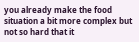you already make the food situation a bit more complex but not so hard that it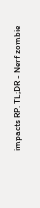impacts RP. TL;DR - Nerf zombie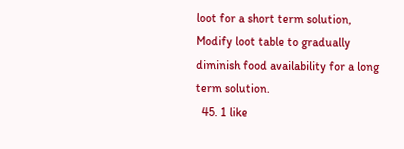loot for a short term solution, Modify loot table to gradually diminish food availability for a long term solution.
  45. 1 like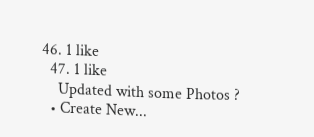46. 1 like
  47. 1 like
    Updated with some Photos ?
  • Create New...